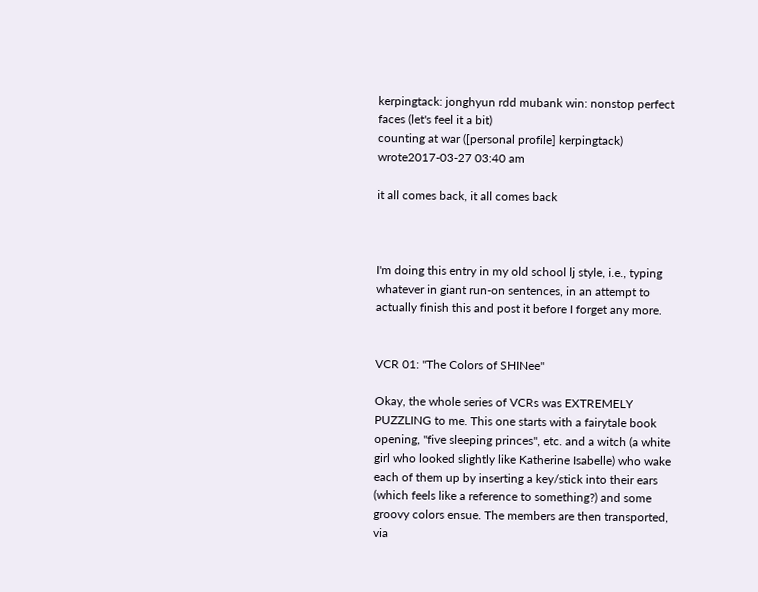kerpingtack: jonghyun rdd mubank win: nonstop perfect faces (let's feel it a bit)
counting at war ([personal profile] kerpingtack) wrote2017-03-27 03:40 am

it all comes back, it all comes back



I'm doing this entry in my old school lj style, i.e., typing whatever in giant run-on sentences, in an attempt to actually finish this and post it before I forget any more.


VCR 01: "The Colors of SHINee"

Okay, the whole series of VCRs was EXTREMELY PUZZLING to me. This one starts with a fairytale book opening, "five sleeping princes", etc. and a witch (a white girl who looked slightly like Katherine Isabelle) who wake each of them up by inserting a key/stick into their ears (which feels like a reference to something?) and some groovy colors ensue. The members are then transported, via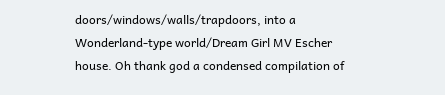doors/windows/walls/trapdoors, into a Wonderland-type world/Dream Girl MV Escher house. Oh thank god a condensed compilation of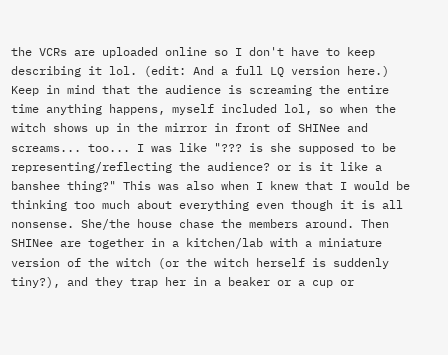the VCRs are uploaded online so I don't have to keep describing it lol. (edit: And a full LQ version here.) Keep in mind that the audience is screaming the entire time anything happens, myself included lol, so when the witch shows up in the mirror in front of SHINee and screams... too... I was like "??? is she supposed to be representing/reflecting the audience? or is it like a banshee thing?" This was also when I knew that I would be thinking too much about everything even though it is all nonsense. She/the house chase the members around. Then SHINee are together in a kitchen/lab with a miniature version of the witch (or the witch herself is suddenly tiny?), and they trap her in a beaker or a cup or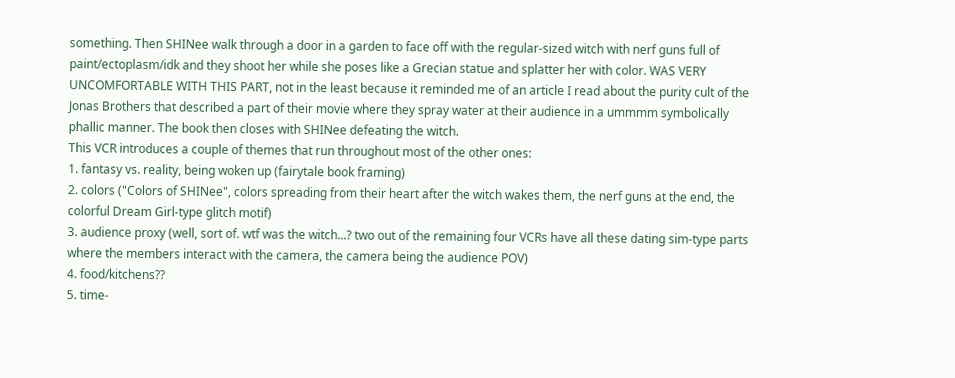something. Then SHINee walk through a door in a garden to face off with the regular-sized witch with nerf guns full of paint/ectoplasm/idk and they shoot her while she poses like a Grecian statue and splatter her with color. WAS VERY UNCOMFORTABLE WITH THIS PART, not in the least because it reminded me of an article I read about the purity cult of the Jonas Brothers that described a part of their movie where they spray water at their audience in a ummmm symbolically phallic manner. The book then closes with SHINee defeating the witch.
This VCR introduces a couple of themes that run throughout most of the other ones:
1. fantasy vs. reality, being woken up (fairytale book framing)
2. colors ("Colors of SHINee", colors spreading from their heart after the witch wakes them, the nerf guns at the end, the colorful Dream Girl-type glitch motif)
3. audience proxy (well, sort of. wtf was the witch...? two out of the remaining four VCRs have all these dating sim-type parts where the members interact with the camera, the camera being the audience POV)
4. food/kitchens??
5. time-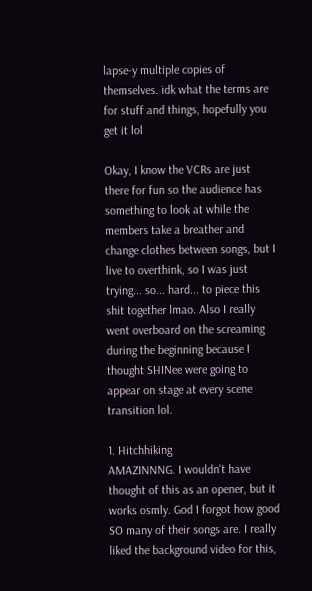lapse-y multiple copies of themselves. idk what the terms are for stuff and things, hopefully you get it lol

Okay, I know the VCRs are just there for fun so the audience has something to look at while the members take a breather and change clothes between songs, but I live to overthink, so I was just trying... so... hard... to piece this shit together lmao. Also I really went overboard on the screaming during the beginning because I thought SHINee were going to appear on stage at every scene transition lol.

1. Hitchhiking
AMAZINNNG. I wouldn't have thought of this as an opener, but it works osmly. God I forgot how good SO many of their songs are. I really liked the background video for this,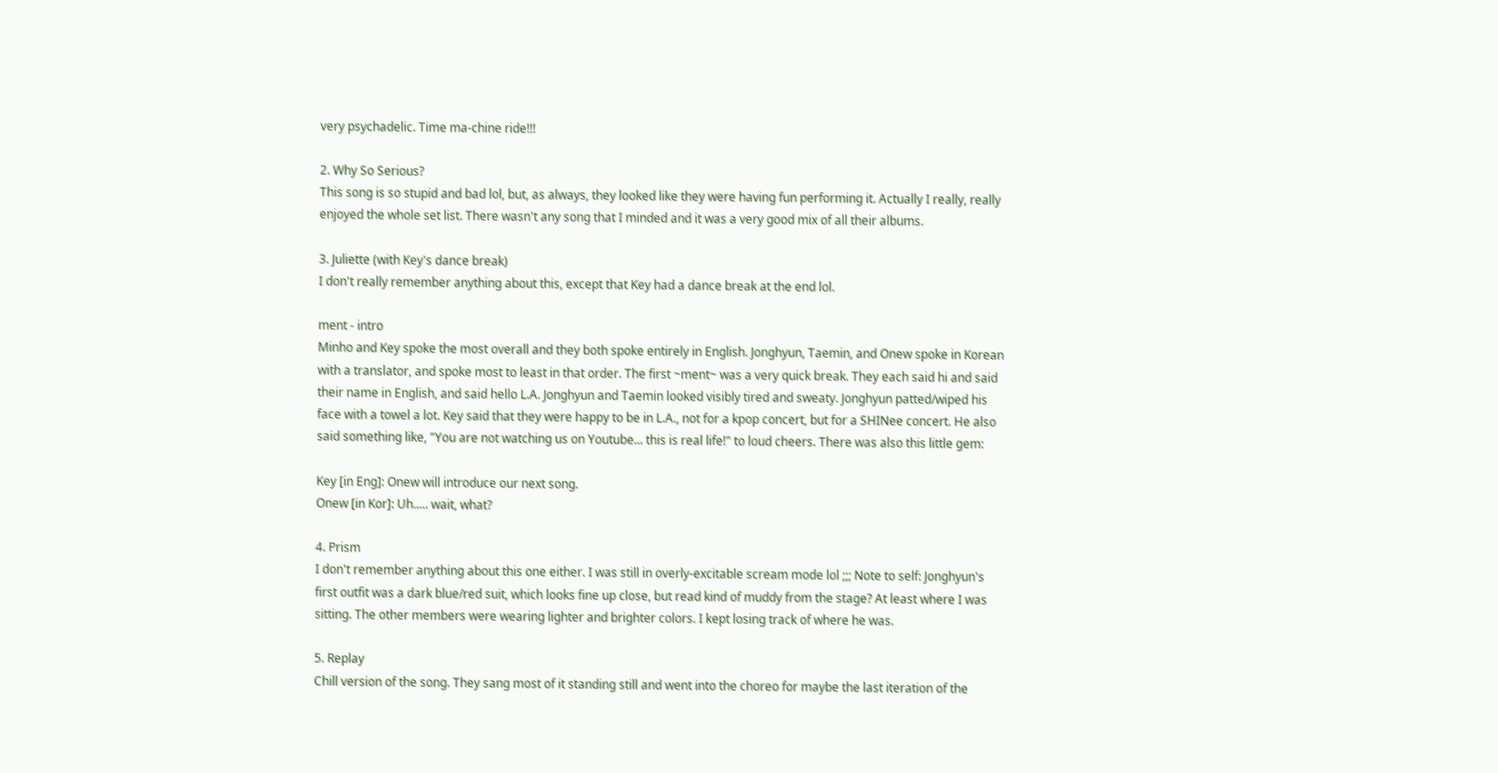very psychadelic. Time ma-chine ride!!!

2. Why So Serious?
This song is so stupid and bad lol, but, as always, they looked like they were having fun performing it. Actually I really, really enjoyed the whole set list. There wasn't any song that I minded and it was a very good mix of all their albums.

3. Juliette (with Key's dance break)
I don't really remember anything about this, except that Key had a dance break at the end lol.

ment - intro
Minho and Key spoke the most overall and they both spoke entirely in English. Jonghyun, Taemin, and Onew spoke in Korean with a translator, and spoke most to least in that order. The first ~ment~ was a very quick break. They each said hi and said their name in English, and said hello L.A. Jonghyun and Taemin looked visibly tired and sweaty. Jonghyun patted/wiped his face with a towel a lot. Key said that they were happy to be in L.A., not for a kpop concert, but for a SHINee concert. He also said something like, "You are not watching us on Youtube... this is real life!" to loud cheers. There was also this little gem:

Key [in Eng]: Onew will introduce our next song.
Onew [in Kor]: Uh..... wait, what?

4. Prism
I don't remember anything about this one either. I was still in overly-excitable scream mode lol ;;; Note to self: Jonghyun's first outfit was a dark blue/red suit, which looks fine up close, but read kind of muddy from the stage? At least where I was sitting. The other members were wearing lighter and brighter colors. I kept losing track of where he was.

5. Replay
Chill version of the song. They sang most of it standing still and went into the choreo for maybe the last iteration of the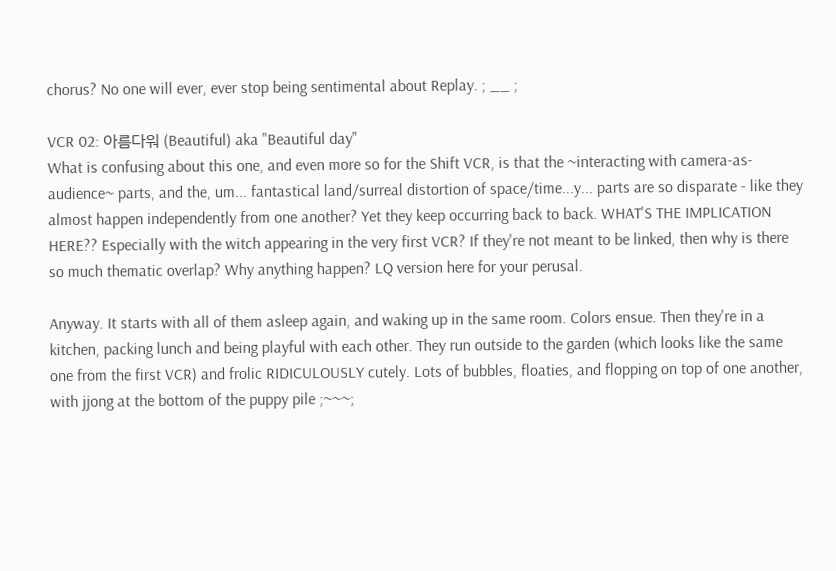chorus? No one will ever, ever stop being sentimental about Replay. ; __ ;

VCR 02: 아름다워 (Beautiful) aka "Beautiful day"
What is confusing about this one, and even more so for the Shift VCR, is that the ~interacting with camera-as-audience~ parts, and the, um... fantastical land/surreal distortion of space/time...y... parts are so disparate - like they almost happen independently from one another? Yet they keep occurring back to back. WHAT'S THE IMPLICATION HERE?? Especially with the witch appearing in the very first VCR? If they're not meant to be linked, then why is there so much thematic overlap? Why anything happen? LQ version here for your perusal.

Anyway. It starts with all of them asleep again, and waking up in the same room. Colors ensue. Then they're in a kitchen, packing lunch and being playful with each other. They run outside to the garden (which looks like the same one from the first VCR) and frolic RIDICULOUSLY cutely. Lots of bubbles, floaties, and flopping on top of one another, with jjong at the bottom of the puppy pile ;~~~;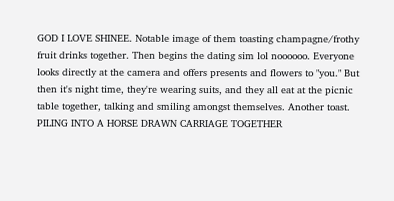GOD I LOVE SHINEE. Notable image of them toasting champagne/frothy fruit drinks together. Then begins the dating sim lol noooooo. Everyone looks directly at the camera and offers presents and flowers to "you." But then it's night time, they're wearing suits, and they all eat at the picnic table together, talking and smiling amongst themselves. Another toast. PILING INTO A HORSE DRAWN CARRIAGE TOGETHER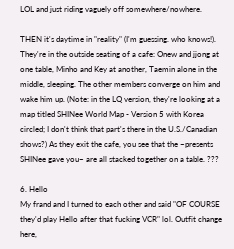LOL and just riding vaguely off somewhere/nowhere.

THEN it's daytime in "reality" (I'm guessing. who knows!). They're in the outside seating of a cafe: Onew and jjong at one table, Minho and Key at another, Taemin alone in the middle, sleeping. The other members converge on him and wake him up. (Note: in the LQ version, they're looking at a map titled SHINee World Map - Version 5 with Korea circled; I don't think that part's there in the U.S./Canadian shows?) As they exit the cafe, you see that the ~presents SHINee gave you~ are all stacked together on a table. ???

6. Hello
My frand and I turned to each other and said "OF COURSE they'd play Hello after that fucking VCR" lol. Outfit change here,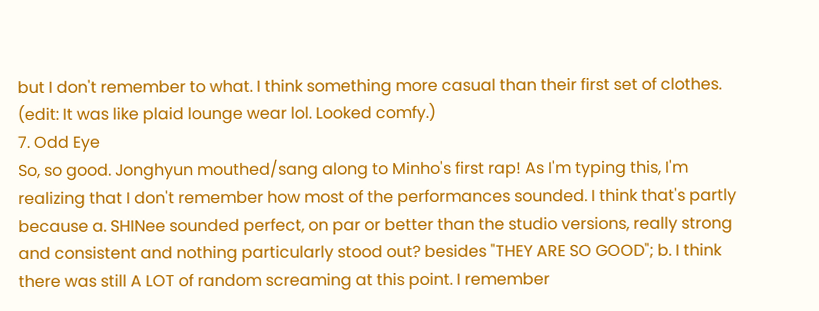but I don't remember to what. I think something more casual than their first set of clothes. (edit: It was like plaid lounge wear lol. Looked comfy.)
7. Odd Eye
So, so good. Jonghyun mouthed/sang along to Minho's first rap! As I'm typing this, I'm realizing that I don't remember how most of the performances sounded. I think that's partly because a. SHINee sounded perfect, on par or better than the studio versions, really strong and consistent and nothing particularly stood out? besides "THEY ARE SO GOOD"; b. I think there was still A LOT of random screaming at this point. I remember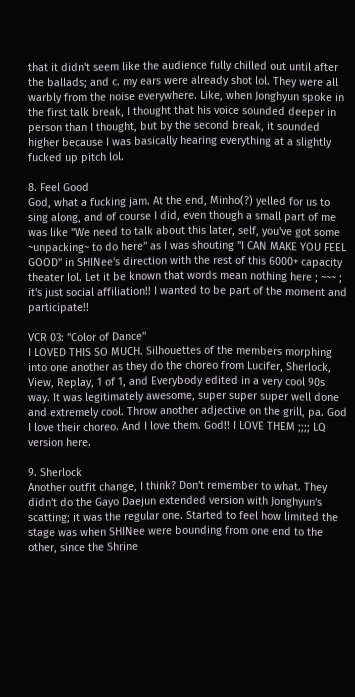that it didn't seem like the audience fully chilled out until after the ballads; and c. my ears were already shot lol. They were all warbly from the noise everywhere. Like, when Jonghyun spoke in the first talk break, I thought that his voice sounded deeper in person than I thought, but by the second break, it sounded higher because I was basically hearing everything at a slightly fucked up pitch lol.

8. Feel Good
God, what a fucking jam. At the end, Minho(?) yelled for us to sing along, and of course I did, even though a small part of me was like "We need to talk about this later, self, you've got some ~unpacking~ to do here" as I was shouting "I CAN MAKE YOU FEEL GOOD" in SHINee's direction with the rest of this 6000+ capacity theater lol. Let it be known that words mean nothing here ; ~~~ ; it's just social affiliation!! I wanted to be part of the moment and participate!!

VCR 03: "Color of Dance"
I LOVED THIS SO MUCH. Silhouettes of the members morphing into one another as they do the choreo from Lucifer, Sherlock, View, Replay, 1 of 1, and Everybody edited in a very cool 90s way. It was legitimately awesome, super super super well done and extremely cool. Throw another adjective on the grill, pa. God I love their choreo. And I love them. God!! I LOVE THEM ;;;; LQ version here.

9. Sherlock
Another outfit change, I think? Don't remember to what. They didn't do the Gayo Daejun extended version with Jonghyun's scatting; it was the regular one. Started to feel how limited the stage was when SHINee were bounding from one end to the other, since the Shrine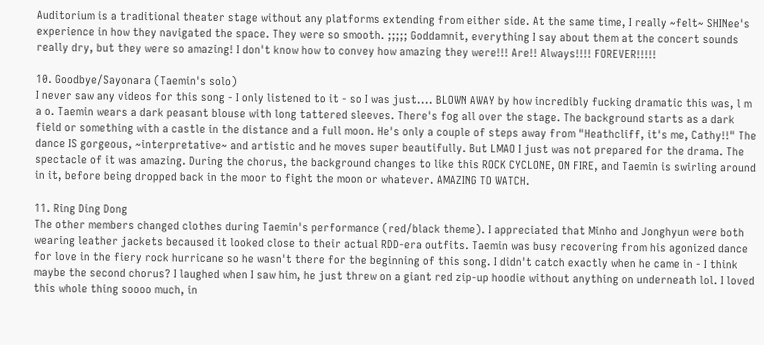Auditorium is a traditional theater stage without any platforms extending from either side. At the same time, I really ~felt~ SHINee's experience in how they navigated the space. They were so smooth. ;;;;; Goddamnit, everything I say about them at the concert sounds really dry, but they were so amazing! I don't know how to convey how amazing they were!!! Are!! Always!!!! FOREVER!!!!!

10. Goodbye/Sayonara (Taemin's solo)
I never saw any videos for this song - I only listened to it - so I was just.... BLOWN AWAY by how incredibly fucking dramatic this was, l m a o. Taemin wears a dark peasant blouse with long tattered sleeves. There's fog all over the stage. The background starts as a dark field or something with a castle in the distance and a full moon. He's only a couple of steps away from "Heathcliff, it's me, Cathy!!" The dance IS gorgeous, ~interpretative~ and artistic and he moves super beautifully. But LMAO I just was not prepared for the drama. The spectacle of it was amazing. During the chorus, the background changes to like this ROCK CYCLONE, ON FIRE, and Taemin is swirling around in it, before being dropped back in the moor to fight the moon or whatever. AMAZING TO WATCH.

11. Ring Ding Dong
The other members changed clothes during Taemin's performance (red/black theme). I appreciated that Minho and Jonghyun were both wearing leather jackets becaused it looked close to their actual RDD-era outfits. Taemin was busy recovering from his agonized dance for love in the fiery rock hurricane so he wasn't there for the beginning of this song. I didn't catch exactly when he came in - I think maybe the second chorus? I laughed when I saw him, he just threw on a giant red zip-up hoodie without anything on underneath lol. I loved this whole thing soooo much, in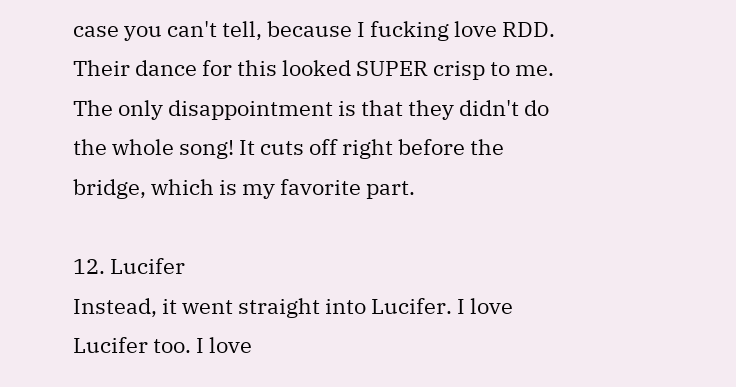case you can't tell, because I fucking love RDD. Their dance for this looked SUPER crisp to me. The only disappointment is that they didn't do the whole song! It cuts off right before the bridge, which is my favorite part.

12. Lucifer
Instead, it went straight into Lucifer. I love Lucifer too. I love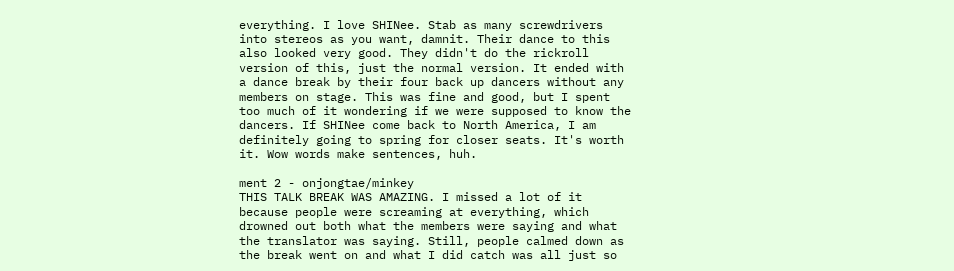everything. I love SHINee. Stab as many screwdrivers into stereos as you want, damnit. Their dance to this also looked very good. They didn't do the rickroll version of this, just the normal version. It ended with a dance break by their four back up dancers without any members on stage. This was fine and good, but I spent too much of it wondering if we were supposed to know the dancers. If SHINee come back to North America, I am definitely going to spring for closer seats. It's worth it. Wow words make sentences, huh.

ment 2 - onjongtae/minkey
THIS TALK BREAK WAS AMAZING. I missed a lot of it because people were screaming at everything, which drowned out both what the members were saying and what the translator was saying. Still, people calmed down as the break went on and what I did catch was all just so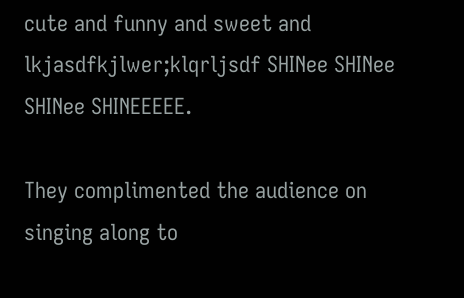cute and funny and sweet and lkjasdfkjlwer;klqrljsdf SHINee SHINee SHINee SHINEEEEE.

They complimented the audience on singing along to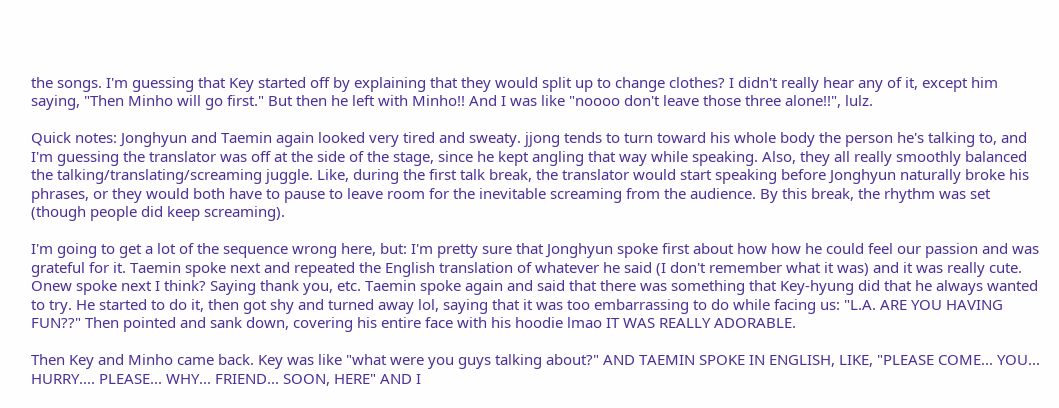the songs. I'm guessing that Key started off by explaining that they would split up to change clothes? I didn't really hear any of it, except him saying, "Then Minho will go first." But then he left with Minho!! And I was like "noooo don't leave those three alone!!", lulz.

Quick notes: Jonghyun and Taemin again looked very tired and sweaty. jjong tends to turn toward his whole body the person he's talking to, and I'm guessing the translator was off at the side of the stage, since he kept angling that way while speaking. Also, they all really smoothly balanced the talking/translating/screaming juggle. Like, during the first talk break, the translator would start speaking before Jonghyun naturally broke his phrases, or they would both have to pause to leave room for the inevitable screaming from the audience. By this break, the rhythm was set (though people did keep screaming).

I'm going to get a lot of the sequence wrong here, but: I'm pretty sure that Jonghyun spoke first about how how he could feel our passion and was grateful for it. Taemin spoke next and repeated the English translation of whatever he said (I don't remember what it was) and it was really cute. Onew spoke next I think? Saying thank you, etc. Taemin spoke again and said that there was something that Key-hyung did that he always wanted to try. He started to do it, then got shy and turned away lol, saying that it was too embarrassing to do while facing us: "L.A. ARE YOU HAVING FUN??" Then pointed and sank down, covering his entire face with his hoodie lmao IT WAS REALLY ADORABLE.

Then Key and Minho came back. Key was like "what were you guys talking about?" AND TAEMIN SPOKE IN ENGLISH, LIKE, "PLEASE COME... YOU... HURRY.... PLEASE... WHY... FRIEND... SOON, HERE" AND I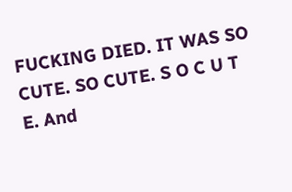FUCKING DIED. IT WAS SO CUTE. SO CUTE. S O C U T E. And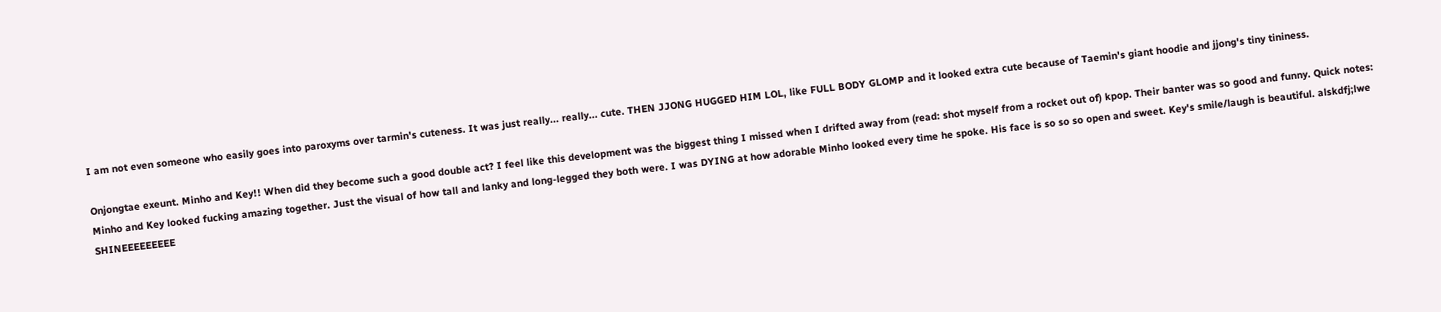I am not even someone who easily goes into paroxyms over tarmin's cuteness. It was just really... really... cute. THEN JJONG HUGGED HIM LOL, like FULL BODY GLOMP and it looked extra cute because of Taemin's giant hoodie and jjong's tiny tininess.

Onjongtae exeunt. Minho and Key!! When did they become such a good double act? I feel like this development was the biggest thing I missed when I drifted away from (read: shot myself from a rocket out of) kpop. Their banter was so good and funny. Quick notes: Minho and Key looked fucking amazing together. Just the visual of how tall and lanky and long-legged they both were. I was DYING at how adorable Minho looked every time he spoke. His face is so so so open and sweet. Key's smile/laugh is beautiful. alskdfj;lwe SHINEEEEEEEEE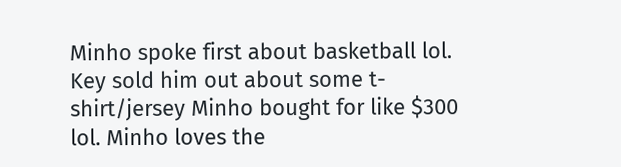Minho spoke first about basketball lol. Key sold him out about some t-shirt/jersey Minho bought for like $300 lol. Minho loves the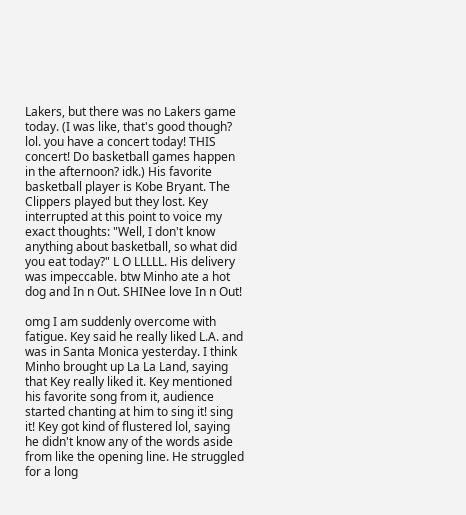Lakers, but there was no Lakers game today. (I was like, that's good though? lol. you have a concert today! THIS concert! Do basketball games happen in the afternoon? idk.) His favorite basketball player is Kobe Bryant. The Clippers played but they lost. Key interrupted at this point to voice my exact thoughts: "Well, I don't know anything about basketball, so what did you eat today?" L O LLLLL. His delivery was impeccable. btw Minho ate a hot dog and In n Out. SHINee love In n Out!

omg I am suddenly overcome with fatigue. Key said he really liked L.A. and was in Santa Monica yesterday. I think Minho brought up La La Land, saying that Key really liked it. Key mentioned his favorite song from it, audience started chanting at him to sing it! sing it! Key got kind of flustered lol, saying he didn't know any of the words aside from like the opening line. He struggled for a long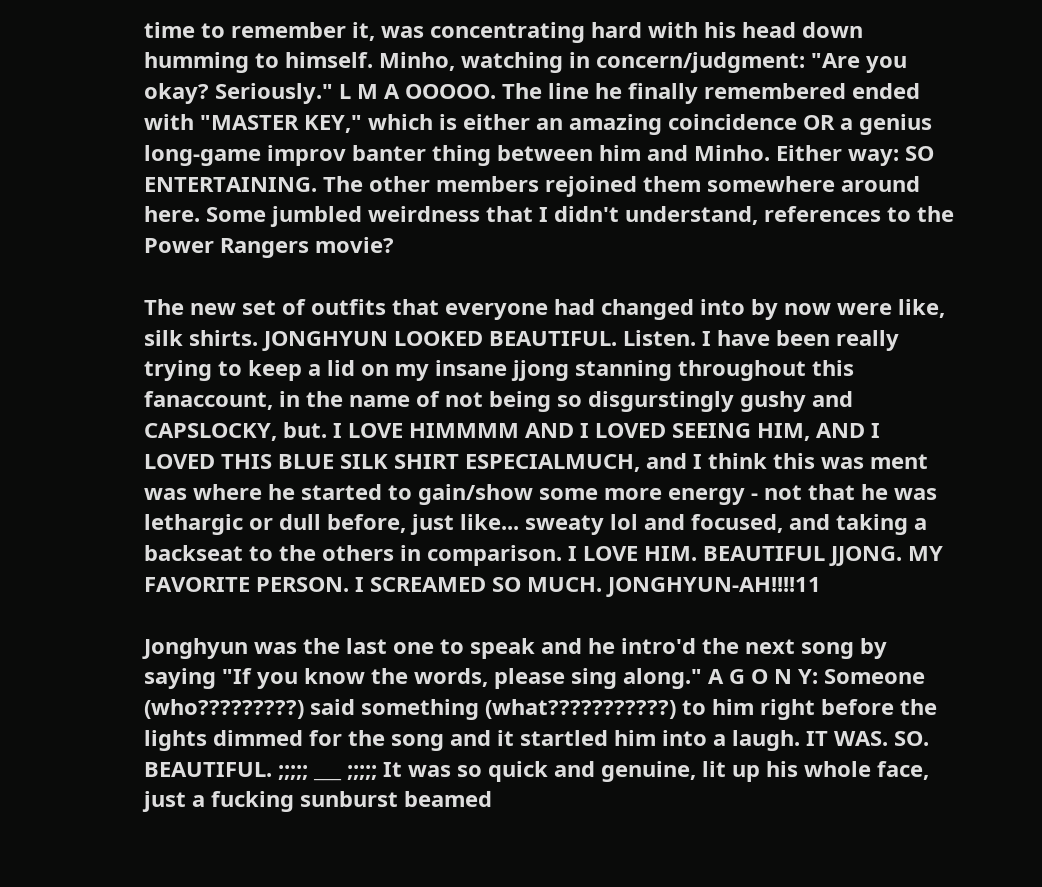time to remember it, was concentrating hard with his head down humming to himself. Minho, watching in concern/judgment: "Are you okay? Seriously." L M A OOOOO. The line he finally remembered ended with "MASTER KEY," which is either an amazing coincidence OR a genius long-game improv banter thing between him and Minho. Either way: SO ENTERTAINING. The other members rejoined them somewhere around here. Some jumbled weirdness that I didn't understand, references to the Power Rangers movie?

The new set of outfits that everyone had changed into by now were like, silk shirts. JONGHYUN LOOKED BEAUTIFUL. Listen. I have been really trying to keep a lid on my insane jjong stanning throughout this fanaccount, in the name of not being so disgurstingly gushy and CAPSLOCKY, but. I LOVE HIMMMM AND I LOVED SEEING HIM, AND I LOVED THIS BLUE SILK SHIRT ESPECIALMUCH, and I think this was ment was where he started to gain/show some more energy - not that he was lethargic or dull before, just like... sweaty lol and focused, and taking a backseat to the others in comparison. I LOVE HIM. BEAUTIFUL JJONG. MY FAVORITE PERSON. I SCREAMED SO MUCH. JONGHYUN-AH!!!!11

Jonghyun was the last one to speak and he intro'd the next song by saying "If you know the words, please sing along." A G O N Y: Someone (who?????????) said something (what???????????) to him right before the lights dimmed for the song and it startled him into a laugh. IT WAS. SO. BEAUTIFUL. ;;;;; ___ ;;;;; It was so quick and genuine, lit up his whole face, just a fucking sunburst beamed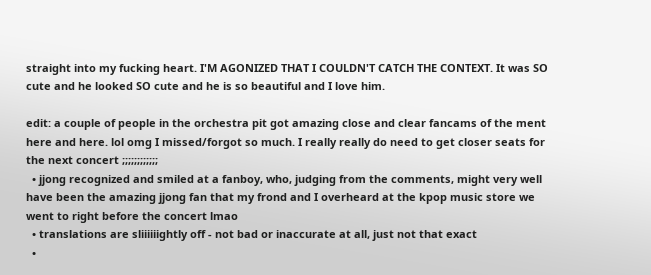straight into my fucking heart. I'M AGONIZED THAT I COULDN'T CATCH THE CONTEXT. It was SO cute and he looked SO cute and he is so beautiful and I love him.

edit: a couple of people in the orchestra pit got amazing close and clear fancams of the ment here and here. lol omg I missed/forgot so much. I really really do need to get closer seats for the next concert ;;;;;;;;;;;;
  • jjong recognized and smiled at a fanboy, who, judging from the comments, might very well have been the amazing jjong fan that my frond and I overheard at the kpop music store we went to right before the concert lmao
  • translations are sliiiiiightly off - not bad or inaccurate at all, just not that exact
  •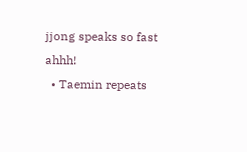jjong speaks so fast ahhh!
  • Taemin repeats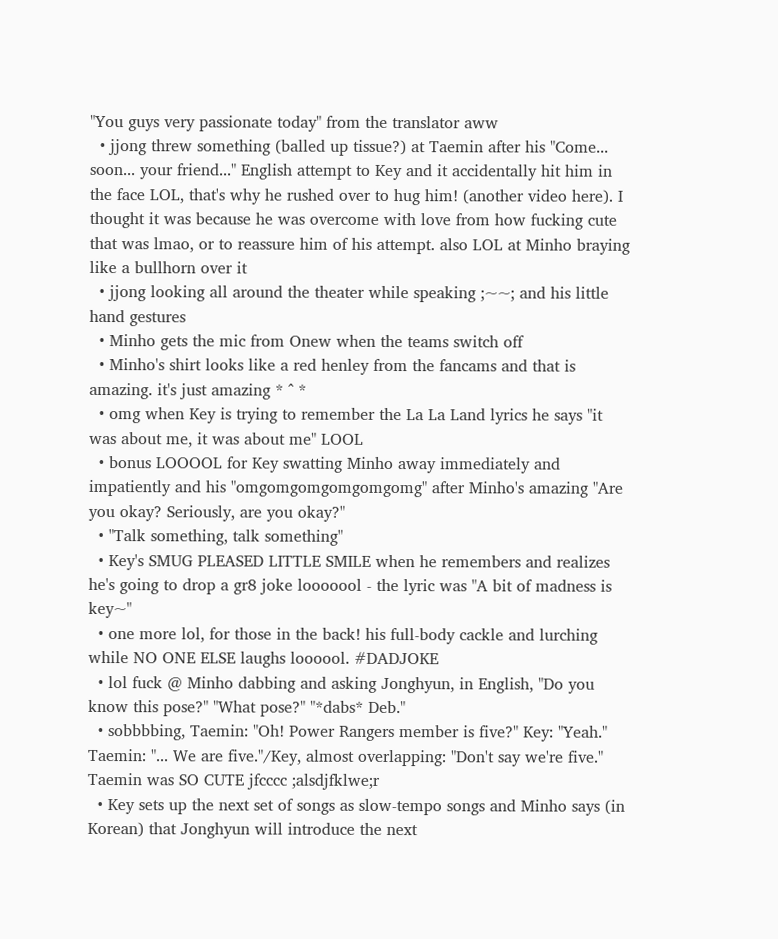"You guys very passionate today" from the translator aww
  • jjong threw something (balled up tissue?) at Taemin after his "Come... soon... your friend..." English attempt to Key and it accidentally hit him in the face LOL, that's why he rushed over to hug him! (another video here). I thought it was because he was overcome with love from how fucking cute that was lmao, or to reassure him of his attempt. also LOL at Minho braying like a bullhorn over it
  • jjong looking all around the theater while speaking ;~~; and his little hand gestures
  • Minho gets the mic from Onew when the teams switch off
  • Minho's shirt looks like a red henley from the fancams and that is amazing. it's just amazing * ^ *
  • omg when Key is trying to remember the La La Land lyrics he says "it was about me, it was about me" LOOL
  • bonus LOOOOL for Key swatting Minho away immediately and impatiently and his "omgomgomgomgomgomg" after Minho's amazing "Are you okay? Seriously, are you okay?"
  • "Talk something, talk something"
  • Key's SMUG PLEASED LITTLE SMILE when he remembers and realizes he's going to drop a gr8 joke looooool - the lyric was "A bit of madness is key~"
  • one more lol, for those in the back! his full-body cackle and lurching while NO ONE ELSE laughs loooool. #DADJOKE
  • lol fuck @ Minho dabbing and asking Jonghyun, in English, "Do you know this pose?" "What pose?" "*dabs* Deb."
  • sobbbbing, Taemin: "Oh! Power Rangers member is five?" Key: "Yeah." Taemin: "... We are five."/Key, almost overlapping: "Don't say we're five." Taemin was SO CUTE jfcccc ;alsdjfklwe;r
  • Key sets up the next set of songs as slow-tempo songs and Minho says (in Korean) that Jonghyun will introduce the next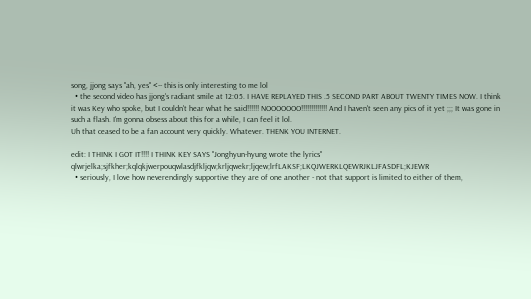song, jjong says "ah, yes" <-- this is only interesting to me lol
  • the second video has jjong's radiant smile at 12:05. I HAVE REPLAYED THIS .5 SECOND PART ABOUT TWENTY TIMES NOW. I think it was Key who spoke, but I couldn't hear what he said!!!!!! NOOOOOOO!!!!!!!!!!!!! And I haven't seen any pics of it yet ;;; It was gone in such a flash. I'm gonna obsess about this for a while, I can feel it lol.
Uh that ceased to be a fan account very quickly. Whatever. THENK YOU INTERNET.

edit: I THINK I GOT IT!!!! I THINK KEY SAYS "Jonghyun-hyung wrote the lyrics" qlwrjelka;sjfkher;kqlqkjwerpouqwlasdjfkljqw;krljqwekr;ljqew;lrfLAKSF;LKQJWERKLQEWRJKLJFASDFL;KJEWR
  • seriously, I love how neverendingly supportive they are of one another - not that support is limited to either of them,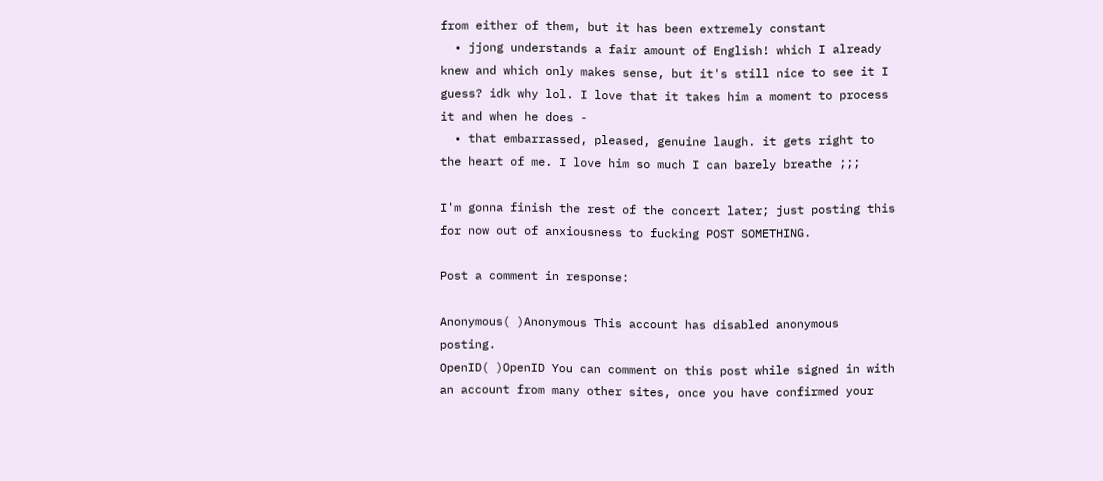from either of them, but it has been extremely constant
  • jjong understands a fair amount of English! which I already knew and which only makes sense, but it's still nice to see it I guess? idk why lol. I love that it takes him a moment to process it and when he does -
  • that embarrassed, pleased, genuine laugh. it gets right to the heart of me. I love him so much I can barely breathe ;;;

I'm gonna finish the rest of the concert later; just posting this for now out of anxiousness to fucking POST SOMETHING.

Post a comment in response:

Anonymous( )Anonymous This account has disabled anonymous posting.
OpenID( )OpenID You can comment on this post while signed in with an account from many other sites, once you have confirmed your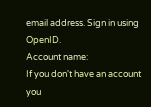email address. Sign in using OpenID.
Account name:
If you don't have an account you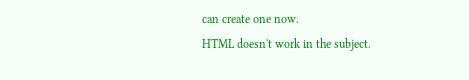can create one now.
HTML doesn't work in the subject.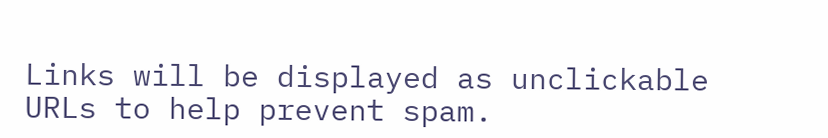Links will be displayed as unclickable URLs to help prevent spam.